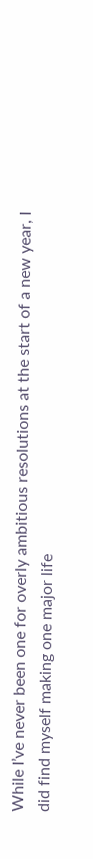While I’ve never been one for overly ambitious resolutions at the start of a new year, I did find myself making one major life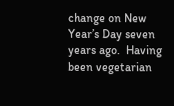change on New Year’s Day seven years ago.  Having been vegetarian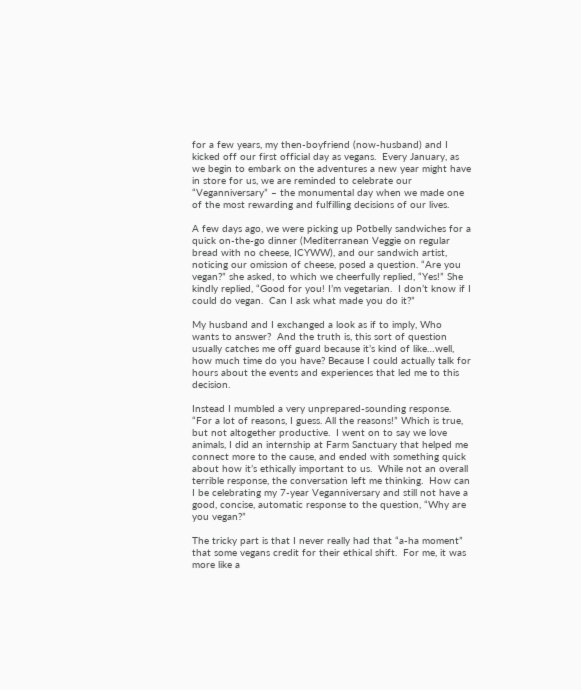for a few years, my then-boyfriend (now-husband) and I kicked off our first official day as vegans.  Every January, as we begin to embark on the adventures a new year might have in store for us, we are reminded to celebrate our “Veganniversary” – the monumental day when we made one of the most rewarding and fulfilling decisions of our lives.

A few days ago, we were picking up Potbelly sandwiches for a quick on-the-go dinner (Mediterranean Veggie on regular bread with no cheese, ICYWW), and our sandwich artist, noticing our omission of cheese, posed a question. “Are you vegan?” she asked, to which we cheerfully replied, “Yes!” She kindly replied, “Good for you! I’m vegetarian.  I don’t know if I could do vegan.  Can I ask what made you do it?”

My husband and I exchanged a look as if to imply, Who wants to answer?  And the truth is, this sort of question usually catches me off guard because it’s kind of like…well, how much time do you have? Because I could actually talk for hours about the events and experiences that led me to this decision.

Instead I mumbled a very unprepared-sounding response.  “For a lot of reasons, I guess. All the reasons!” Which is true, but not altogether productive.  I went on to say we love animals, I did an internship at Farm Sanctuary that helped me connect more to the cause, and ended with something quick about how it’s ethically important to us.  While not an overall terrible response, the conversation left me thinking.  How can I be celebrating my 7-year Veganniversary and still not have a good, concise, automatic response to the question, “Why are you vegan?”

The tricky part is that I never really had that “a-ha moment” that some vegans credit for their ethical shift.  For me, it was more like a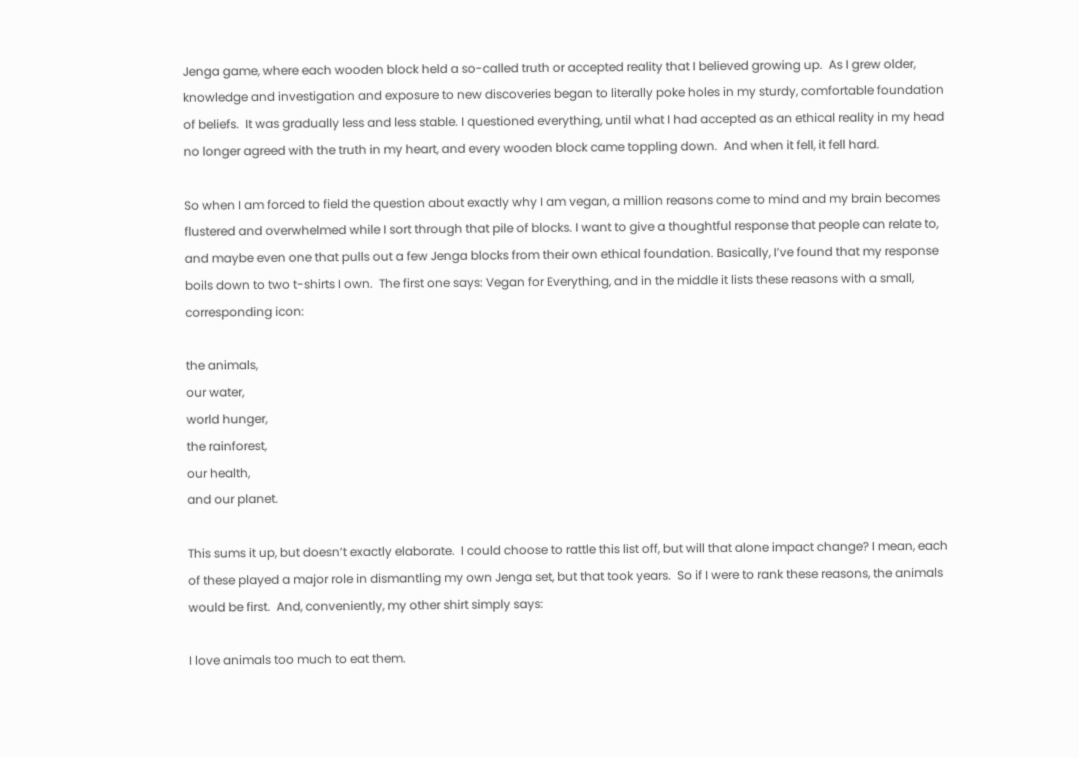Jenga game, where each wooden block held a so-called truth or accepted reality that I believed growing up.  As I grew older, knowledge and investigation and exposure to new discoveries began to literally poke holes in my sturdy, comfortable foundation of beliefs.  It was gradually less and less stable. I questioned everything, until what I had accepted as an ethical reality in my head no longer agreed with the truth in my heart, and every wooden block came toppling down.  And when it fell, it fell hard.

So when I am forced to field the question about exactly why I am vegan, a million reasons come to mind and my brain becomes flustered and overwhelmed while I sort through that pile of blocks. I want to give a thoughtful response that people can relate to, and maybe even one that pulls out a few Jenga blocks from their own ethical foundation. Basically, I’ve found that my response boils down to two t-shirts I own.  The first one says: Vegan for Everything, and in the middle it lists these reasons with a small, corresponding icon:

the animals,
our water,
world hunger,
the rainforest,
our health,
and our planet.

This sums it up, but doesn’t exactly elaborate.  I could choose to rattle this list off, but will that alone impact change? I mean, each of these played a major role in dismantling my own Jenga set, but that took years.  So if I were to rank these reasons, the animals would be first.  And, conveniently, my other shirt simply says:

I love animals too much to eat them.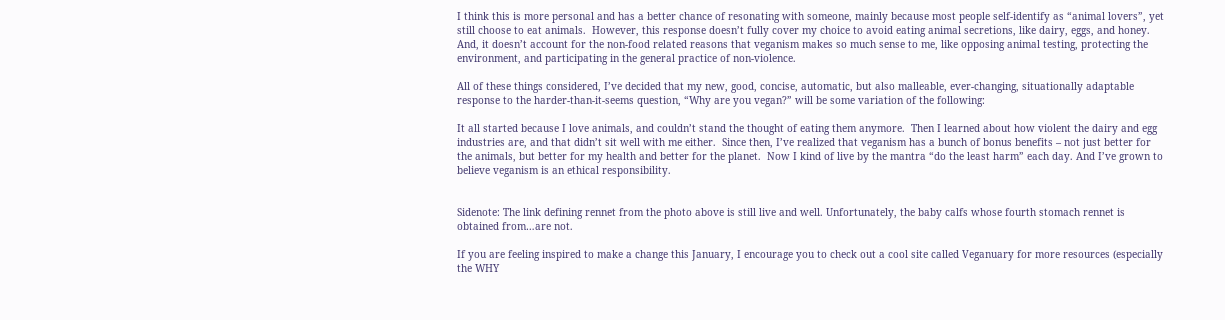I think this is more personal and has a better chance of resonating with someone, mainly because most people self-identify as “animal lovers”, yet still choose to eat animals.  However, this response doesn’t fully cover my choice to avoid eating animal secretions, like dairy, eggs, and honey.  And, it doesn’t account for the non-food related reasons that veganism makes so much sense to me, like opposing animal testing, protecting the environment, and participating in the general practice of non-violence.

All of these things considered, I’ve decided that my new, good, concise, automatic, but also malleable, ever-changing, situationally adaptable response to the harder-than-it-seems question, “Why are you vegan?” will be some variation of the following:

It all started because I love animals, and couldn’t stand the thought of eating them anymore.  Then I learned about how violent the dairy and egg industries are, and that didn’t sit well with me either.  Since then, I’ve realized that veganism has a bunch of bonus benefits – not just better for the animals, but better for my health and better for the planet.  Now I kind of live by the mantra “do the least harm” each day. And I’ve grown to believe veganism is an ethical responsibility.


Sidenote: The link defining rennet from the photo above is still live and well. Unfortunately, the baby calfs whose fourth stomach rennet is obtained from…are not.

If you are feeling inspired to make a change this January, I encourage you to check out a cool site called Veganuary for more resources (especially the WHY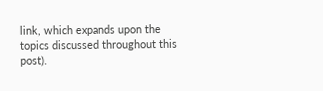link, which expands upon the topics discussed throughout this post).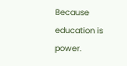Because education is power.